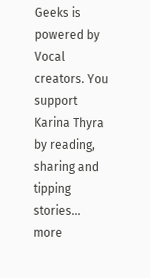Geeks is powered by Vocal creators. You support Karina Thyra by reading, sharing and tipping stories... more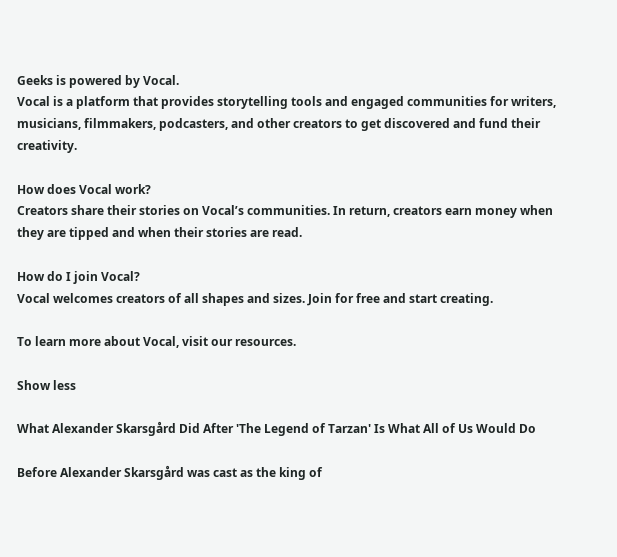Geeks is powered by Vocal.
Vocal is a platform that provides storytelling tools and engaged communities for writers, musicians, filmmakers, podcasters, and other creators to get discovered and fund their creativity.

How does Vocal work?
Creators share their stories on Vocal’s communities. In return, creators earn money when they are tipped and when their stories are read.

How do I join Vocal?
Vocal welcomes creators of all shapes and sizes. Join for free and start creating.

To learn more about Vocal, visit our resources.

Show less

What Alexander Skarsgård Did After 'The Legend of Tarzan' Is What All of Us Would Do

Before Alexander Skarsgård was cast as the king of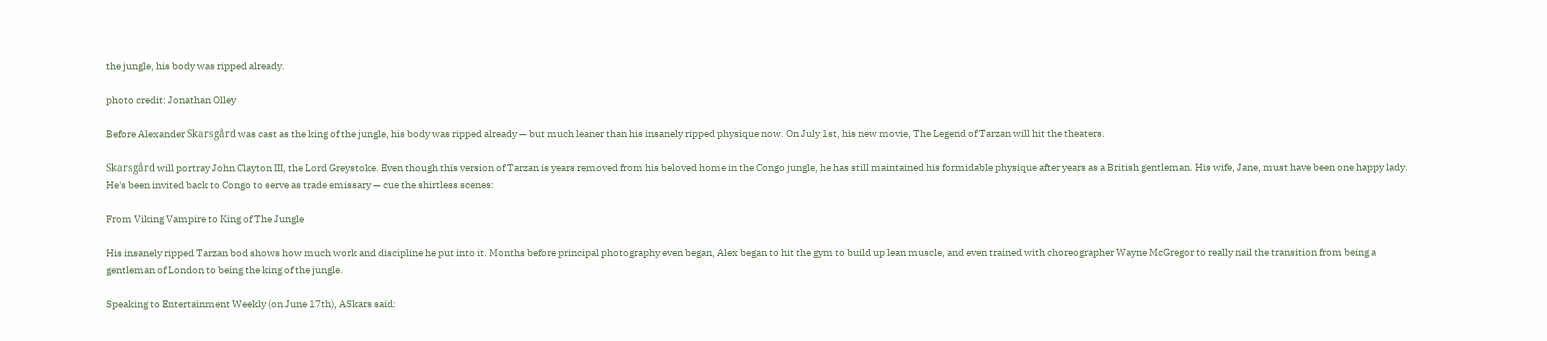the jungle, his body was ripped already.

photo credit: Jonathan Olley

Before Alexander Skarsgård was cast as the king of the jungle, his body was ripped already — but much leaner than his insanely ripped physique now. On July 1st, his new movie, The Legend of Tarzan will hit the theaters.

Skarsgård will portray John Clayton III, the Lord Greystoke. Even though this version of Tarzan is years removed from his beloved home in the Congo jungle, he has still maintained his formidable physique after years as a British gentleman. His wife, Jane, must have been one happy lady. He's been invited back to Congo to serve as trade emissary — cue the shirtless scenes:

From Viking Vampire to King of The Jungle

His insanely ripped Tarzan bod shows how much work and discipline he put into it. Months before principal photography even began, Alex began to hit the gym to build up lean muscle, and even trained with choreographer Wayne McGregor to really nail the transition from being a gentleman of London to being the king of the jungle.

Speaking to Entertainment Weekly (on June 17th), ASkars said: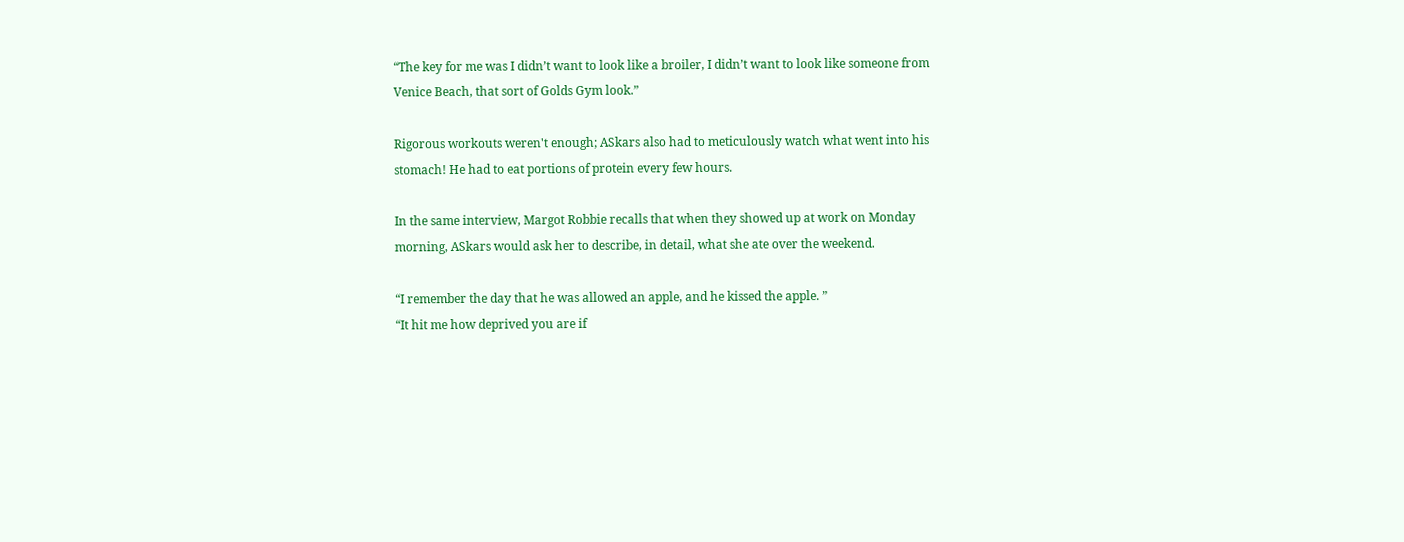“The key for me was I didn’t want to look like a broiler, I didn’t want to look like someone from Venice Beach, that sort of Golds Gym look.”

Rigorous workouts weren't enough; ASkars also had to meticulously watch what went into his stomach! He had to eat portions of protein every few hours.

In the same interview, Margot Robbie recalls that when they showed up at work on Monday morning, ASkars would ask her to describe, in detail, what she ate over the weekend.

“I remember the day that he was allowed an apple, and he kissed the apple. ”
“It hit me how deprived you are if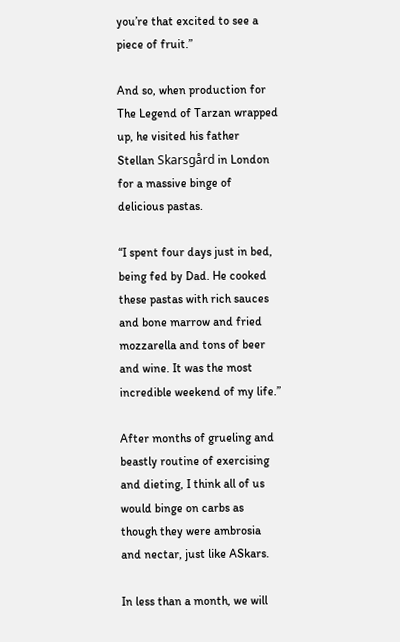you’re that excited to see a piece of fruit.”

And so, when production for The Legend of Tarzan wrapped up, he visited his father Stellan Skarsgård in London for a massive binge of delicious pastas.

“I spent four days just in bed, being fed by Dad. He cooked these pastas with rich sauces and bone marrow and fried mozzarella and tons of beer and wine. It was the most incredible weekend of my life.”

After months of grueling and beastly routine of exercising and dieting, I think all of us would binge on carbs as though they were ambrosia and nectar, just like ASkars.

In less than a month, we will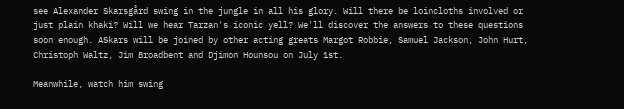see Alexander Skarsgård swing in the jungle in all his glory. Will there be loincloths involved or just plain khaki? Will we hear Tarzan's iconic yell? We'll discover the answers to these questions soon enough. ASkars will be joined by other acting greats Margot Robbie, Samuel Jackson, John Hurt, Christoph Waltz, Jim Broadbent and Djimon Hounsou on July 1st.

Meanwhile, watch him swing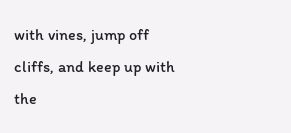with vines, jump off cliffs, and keep up with the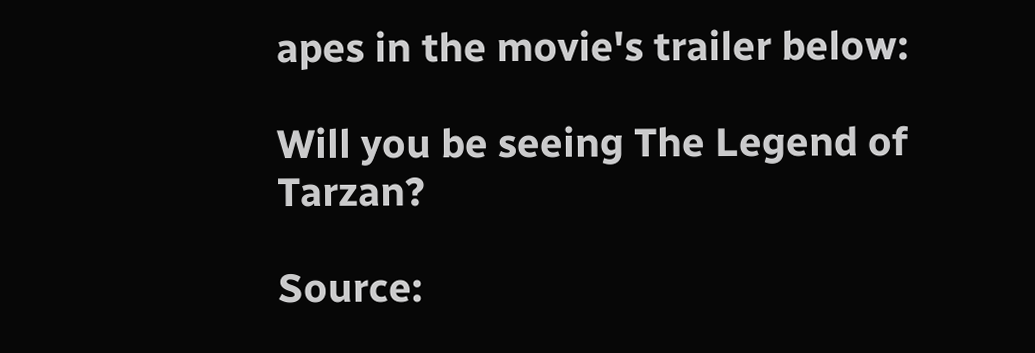apes in the movie's trailer below:

Will you be seeing The Legend of Tarzan?

Source: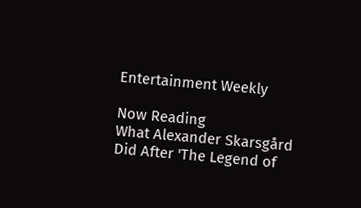Entertainment Weekly

Now Reading
What Alexander Skarsgård Did After 'The Legend of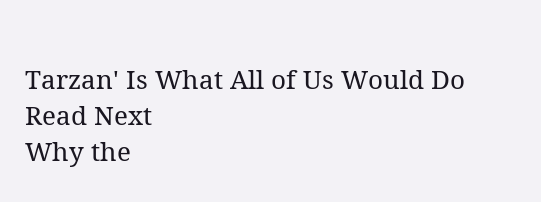Tarzan' Is What All of Us Would Do
Read Next
Why the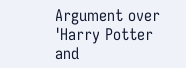Argument over 'Harry Potter and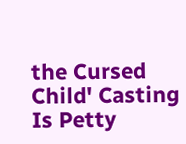the Cursed Child' Casting Is Petty